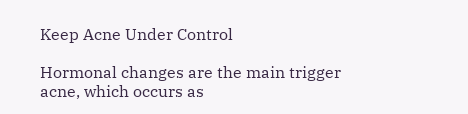Keep Acne Under Control

Hormonal changes are the main trigger acne, which occurs as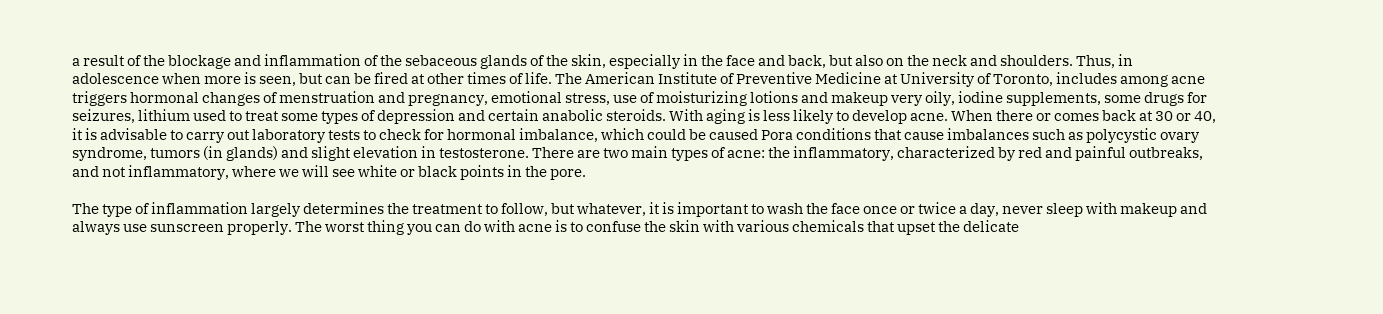a result of the blockage and inflammation of the sebaceous glands of the skin, especially in the face and back, but also on the neck and shoulders. Thus, in adolescence when more is seen, but can be fired at other times of life. The American Institute of Preventive Medicine at University of Toronto, includes among acne triggers hormonal changes of menstruation and pregnancy, emotional stress, use of moisturizing lotions and makeup very oily, iodine supplements, some drugs for seizures, lithium used to treat some types of depression and certain anabolic steroids. With aging is less likely to develop acne. When there or comes back at 30 or 40, it is advisable to carry out laboratory tests to check for hormonal imbalance, which could be caused Pora conditions that cause imbalances such as polycystic ovary syndrome, tumors (in glands) and slight elevation in testosterone. There are two main types of acne: the inflammatory, characterized by red and painful outbreaks, and not inflammatory, where we will see white or black points in the pore.

The type of inflammation largely determines the treatment to follow, but whatever, it is important to wash the face once or twice a day, never sleep with makeup and always use sunscreen properly. The worst thing you can do with acne is to confuse the skin with various chemicals that upset the delicate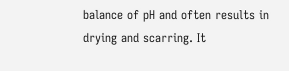balance of pH and often results in drying and scarring. It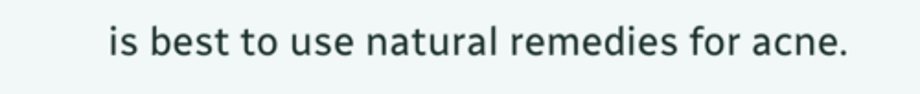is best to use natural remedies for acne.